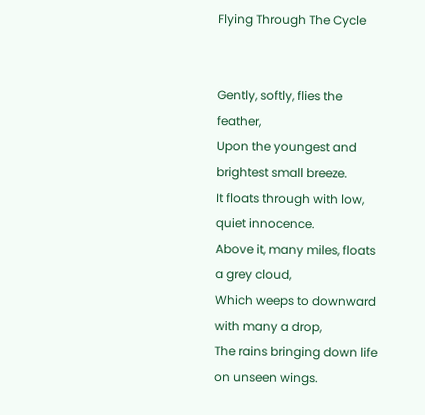Flying Through The Cycle


Gently, softly, flies the feather,
Upon the youngest and brightest small breeze.
It floats through with low, quiet innocence.
Above it, many miles, floats a grey cloud,
Which weeps to downward with many a drop,
The rains bringing down life on unseen wings.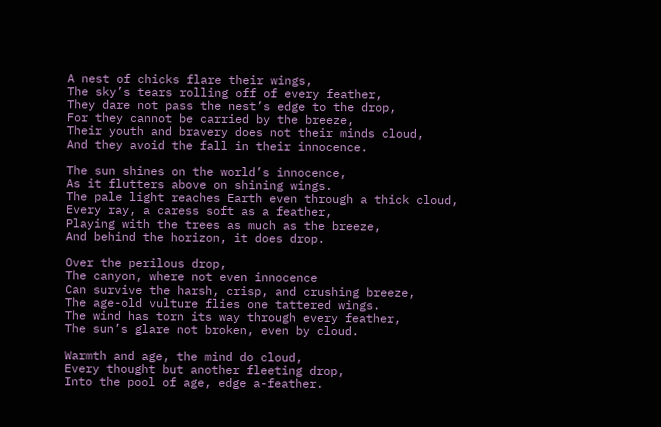A nest of chicks flare their wings,
The sky’s tears rolling off of every feather,
They dare not pass the nest’s edge to the drop,
For they cannot be carried by the breeze,
Their youth and bravery does not their minds cloud,
And they avoid the fall in their innocence.

The sun shines on the world’s innocence,
As it flutters above on shining wings.
The pale light reaches Earth even through a thick cloud,
Every ray, a caress soft as a feather,
Playing with the trees as much as the breeze,
And behind the horizon, it does drop.

Over the perilous drop,
The canyon, where not even innocence
Can survive the harsh, crisp, and crushing breeze,
The age-old vulture flies one tattered wings.
The wind has torn its way through every feather,
The sun’s glare not broken, even by cloud.

Warmth and age, the mind do cloud,
Every thought but another fleeting drop,
Into the pool of age, edge a-feather.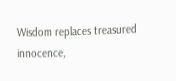Wisdom replaces treasured innocence,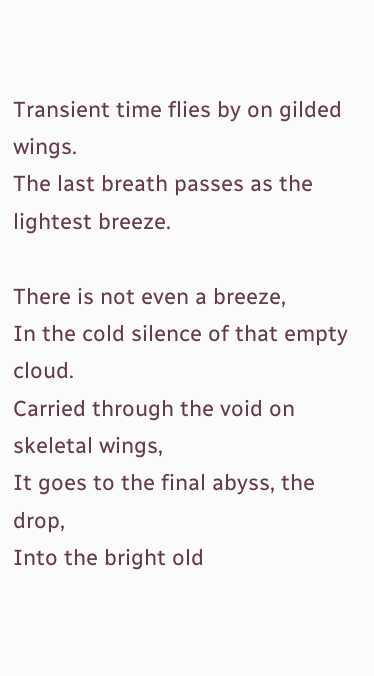Transient time flies by on gilded wings.
The last breath passes as the lightest breeze.

There is not even a breeze,
In the cold silence of that empty cloud.
Carried through the void on skeletal wings,
It goes to the final abyss, the drop,
Into the bright old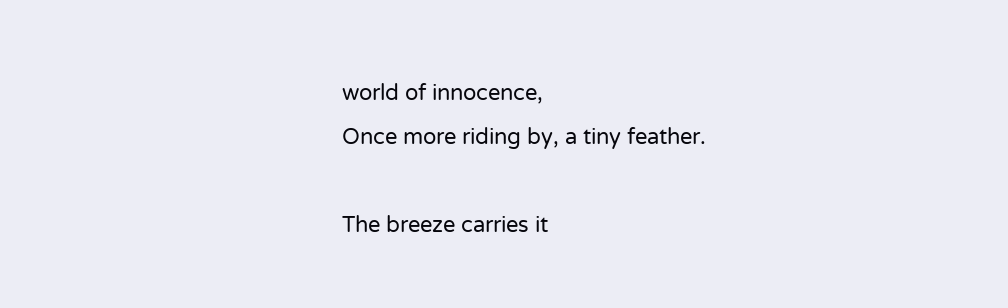world of innocence,
Once more riding by, a tiny feather.

The breeze carries it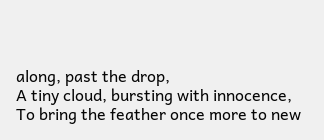along, past the drop,
A tiny cloud, bursting with innocence,
To bring the feather once more to new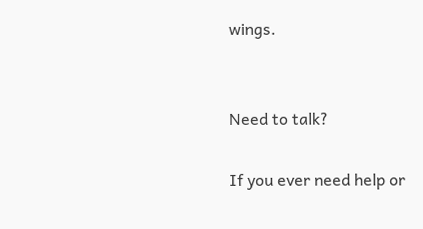wings.


Need to talk?

If you ever need help or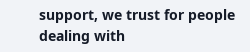support, we trust for people dealing with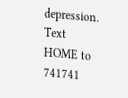depression. Text HOME to 741741